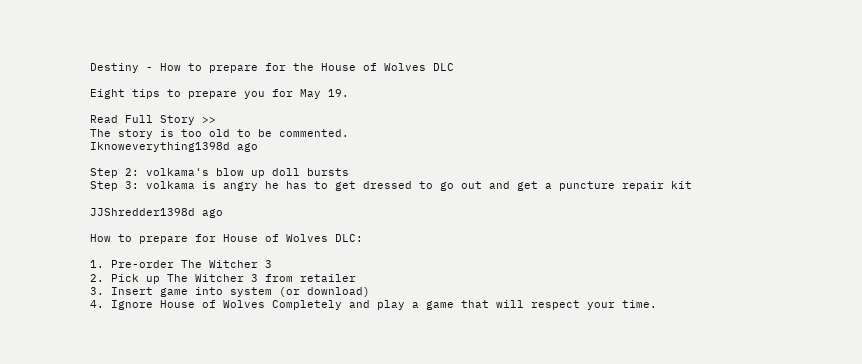Destiny - How to prepare for the House of Wolves DLC

Eight tips to prepare you for May 19.

Read Full Story >>
The story is too old to be commented.
Iknoweverything1398d ago

Step 2: volkama's blow up doll bursts
Step 3: volkama is angry he has to get dressed to go out and get a puncture repair kit

JJShredder1398d ago

How to prepare for House of Wolves DLC:

1. Pre-order The Witcher 3
2. Pick up The Witcher 3 from retailer
3. Insert game into system (or download)
4. Ignore House of Wolves Completely and play a game that will respect your time.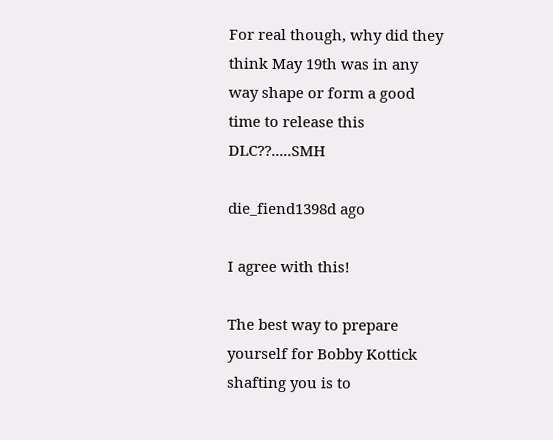For real though, why did they think May 19th was in any way shape or form a good time to release this DLC??.....SMH

die_fiend1398d ago

I agree with this!

The best way to prepare yourself for Bobby Kottick shafting you is to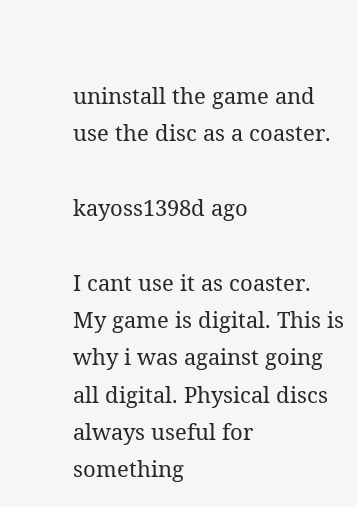uninstall the game and use the disc as a coaster.

kayoss1398d ago

I cant use it as coaster. My game is digital. This is why i was against going all digital. Physical discs always useful for something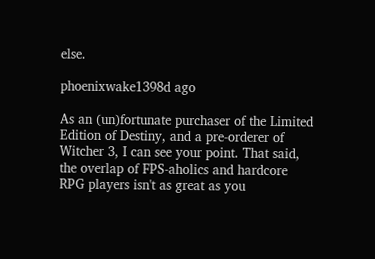else.

phoenixwake1398d ago

As an (un)fortunate purchaser of the Limited Edition of Destiny, and a pre-orderer of Witcher 3, I can see your point. That said, the overlap of FPS-aholics and hardcore RPG players isn't as great as you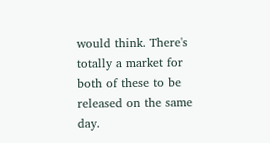would think. There's totally a market for both of these to be released on the same day.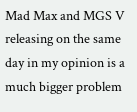Mad Max and MGS V releasing on the same day in my opinion is a much bigger problem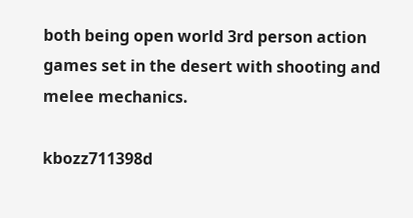both being open world 3rd person action games set in the desert with shooting and melee mechanics.

kbozz711398d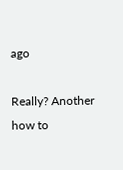ago

Really? Another how to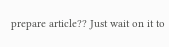prepare article?? Just wait on it to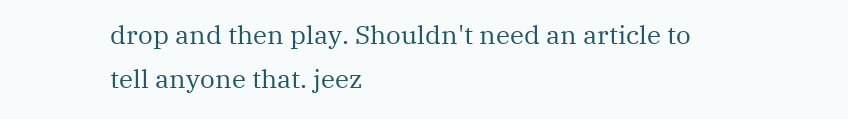drop and then play. Shouldn't need an article to tell anyone that. jeez